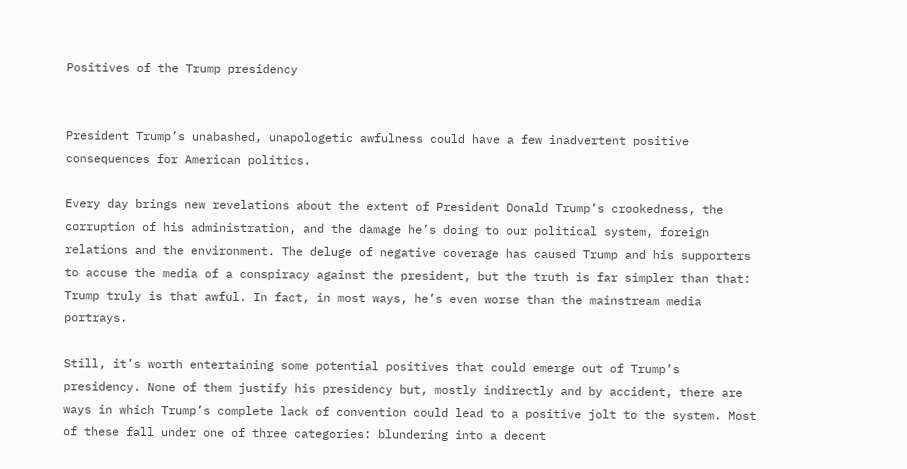Positives of the Trump presidency


President Trump’s unabashed, unapologetic awfulness could have a few inadvertent positive consequences for American politics.

Every day brings new revelations about the extent of President Donald Trump’s crookedness, the corruption of his administration, and the damage he’s doing to our political system, foreign relations and the environment. The deluge of negative coverage has caused Trump and his supporters to accuse the media of a conspiracy against the president, but the truth is far simpler than that: Trump truly is that awful. In fact, in most ways, he’s even worse than the mainstream media portrays.

Still, it’s worth entertaining some potential positives that could emerge out of Trump’s presidency. None of them justify his presidency but, mostly indirectly and by accident, there are ways in which Trump’s complete lack of convention could lead to a positive jolt to the system. Most of these fall under one of three categories: blundering into a decent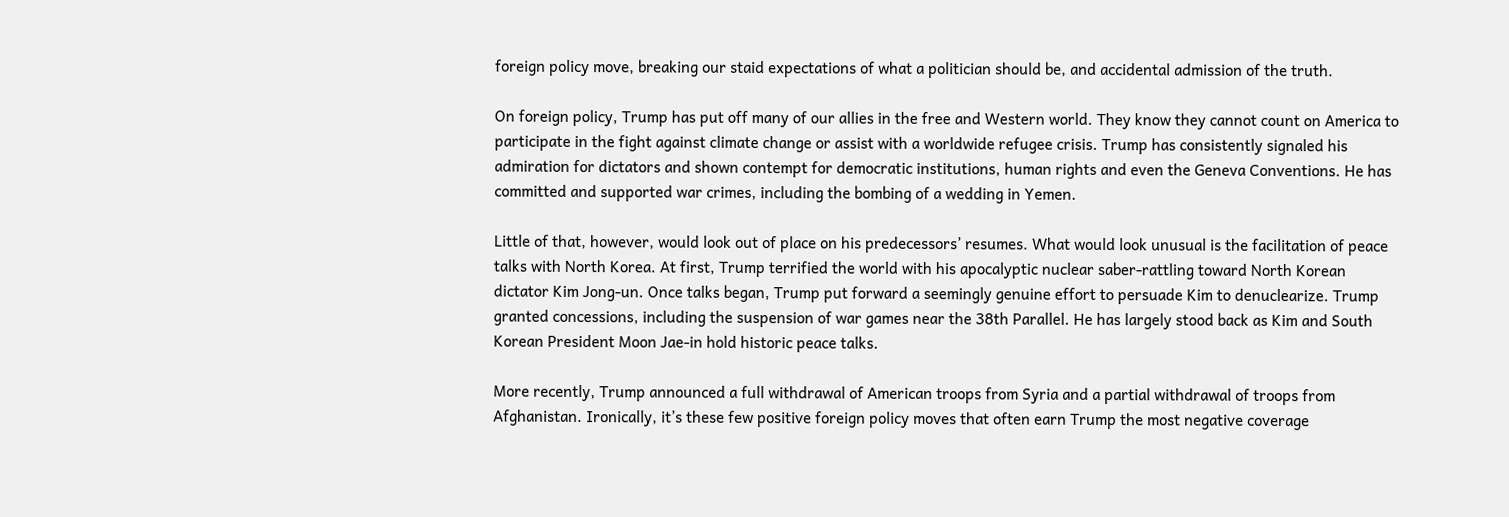foreign policy move, breaking our staid expectations of what a politician should be, and accidental admission of the truth.

On foreign policy, Trump has put off many of our allies in the free and Western world. They know they cannot count on America to participate in the fight against climate change or assist with a worldwide refugee crisis. Trump has consistently signaled his admiration for dictators and shown contempt for democratic institutions, human rights and even the Geneva Conventions. He has committed and supported war crimes, including the bombing of a wedding in Yemen.

Little of that, however, would look out of place on his predecessors’ resumes. What would look unusual is the facilitation of peace talks with North Korea. At first, Trump terrified the world with his apocalyptic nuclear saber-rattling toward North Korean dictator Kim Jong-un. Once talks began, Trump put forward a seemingly genuine effort to persuade Kim to denuclearize. Trump granted concessions, including the suspension of war games near the 38th Parallel. He has largely stood back as Kim and South Korean President Moon Jae-in hold historic peace talks.

More recently, Trump announced a full withdrawal of American troops from Syria and a partial withdrawal of troops from Afghanistan. Ironically, it’s these few positive foreign policy moves that often earn Trump the most negative coverage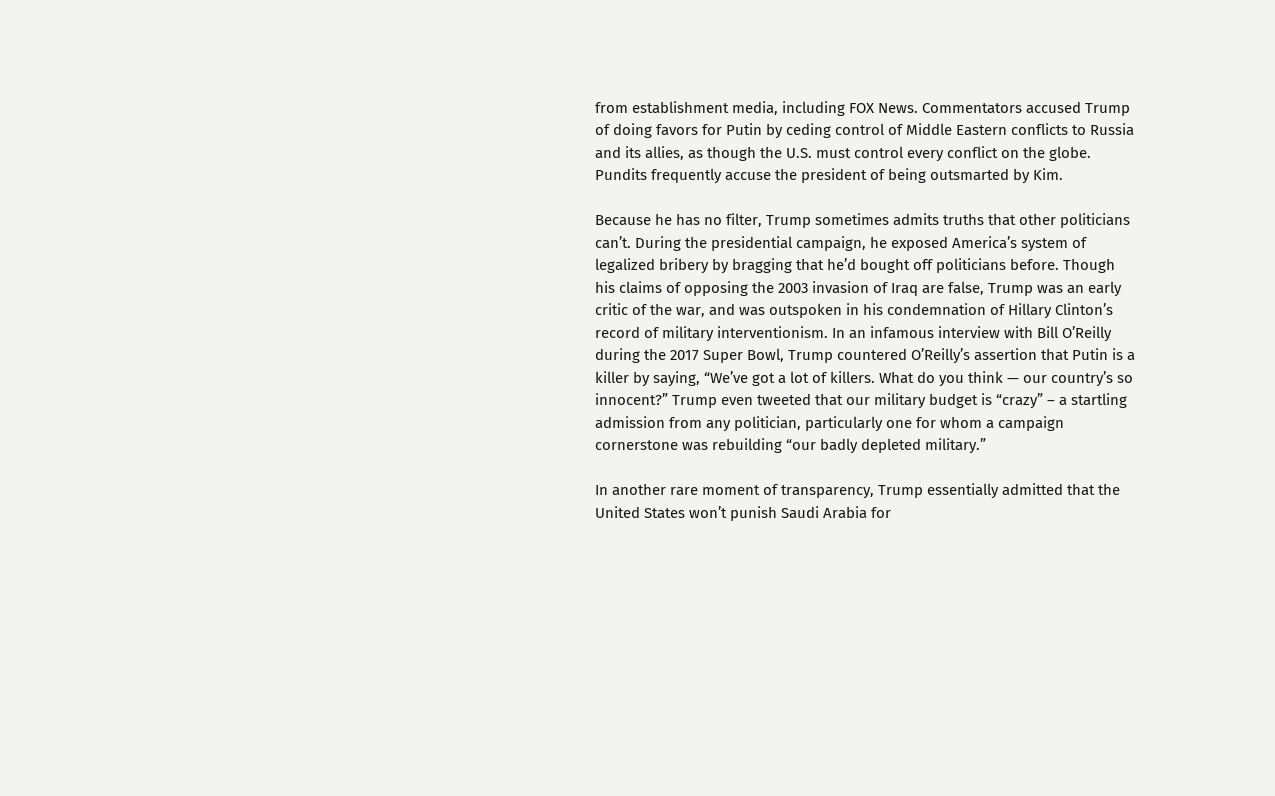from establishment media, including FOX News. Commentators accused Trump of doing favors for Putin by ceding control of Middle Eastern conflicts to Russia and its allies, as though the U.S. must control every conflict on the globe. Pundits frequently accuse the president of being outsmarted by Kim.

Because he has no filter, Trump sometimes admits truths that other politicians can’t. During the presidential campaign, he exposed America’s system of legalized bribery by bragging that he’d bought off politicians before. Though his claims of opposing the 2003 invasion of Iraq are false, Trump was an early critic of the war, and was outspoken in his condemnation of Hillary Clinton’s record of military interventionism. In an infamous interview with Bill O’Reilly during the 2017 Super Bowl, Trump countered O’Reilly’s assertion that Putin is a killer by saying, “We’ve got a lot of killers. What do you think — our country’s so innocent?” Trump even tweeted that our military budget is “crazy” – a startling admission from any politician, particularly one for whom a campaign cornerstone was rebuilding “our badly depleted military.”

In another rare moment of transparency, Trump essentially admitted that the United States won’t punish Saudi Arabia for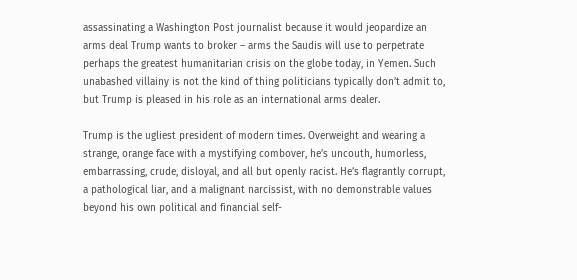assassinating a Washington Post journalist because it would jeopardize an arms deal Trump wants to broker – arms the Saudis will use to perpetrate perhaps the greatest humanitarian crisis on the globe today, in Yemen. Such unabashed villainy is not the kind of thing politicians typically don’t admit to, but Trump is pleased in his role as an international arms dealer.

Trump is the ugliest president of modern times. Overweight and wearing a strange, orange face with a mystifying combover, he’s uncouth, humorless, embarrassing, crude, disloyal, and all but openly racist. He’s flagrantly corrupt, a pathological liar, and a malignant narcissist, with no demonstrable values beyond his own political and financial self-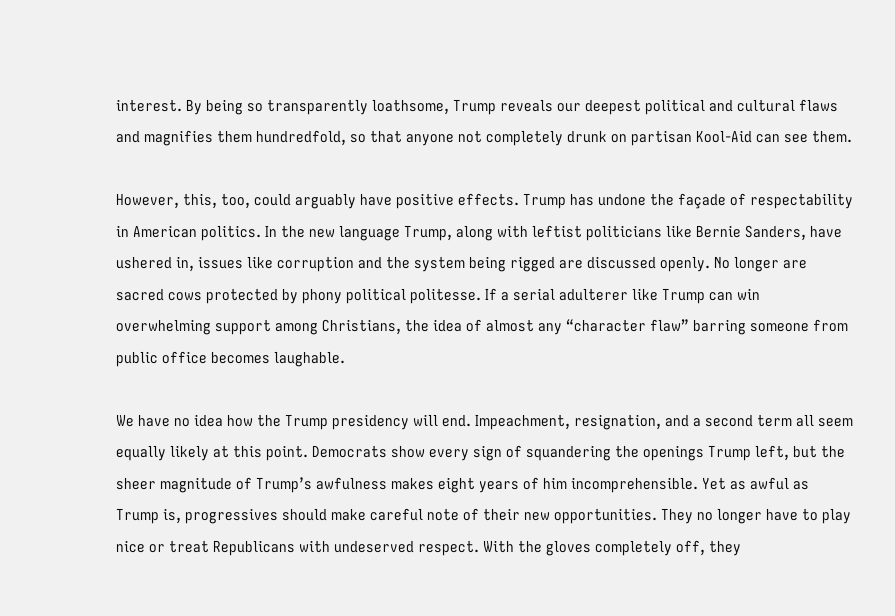interest. By being so transparently loathsome, Trump reveals our deepest political and cultural flaws and magnifies them hundredfold, so that anyone not completely drunk on partisan Kool-Aid can see them.

However, this, too, could arguably have positive effects. Trump has undone the façade of respectability in American politics. In the new language Trump, along with leftist politicians like Bernie Sanders, have ushered in, issues like corruption and the system being rigged are discussed openly. No longer are sacred cows protected by phony political politesse. If a serial adulterer like Trump can win overwhelming support among Christians, the idea of almost any “character flaw” barring someone from public office becomes laughable.

We have no idea how the Trump presidency will end. Impeachment, resignation, and a second term all seem equally likely at this point. Democrats show every sign of squandering the openings Trump left, but the sheer magnitude of Trump’s awfulness makes eight years of him incomprehensible. Yet as awful as Trump is, progressives should make careful note of their new opportunities. They no longer have to play nice or treat Republicans with undeserved respect. With the gloves completely off, they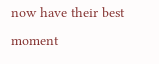now have their best moment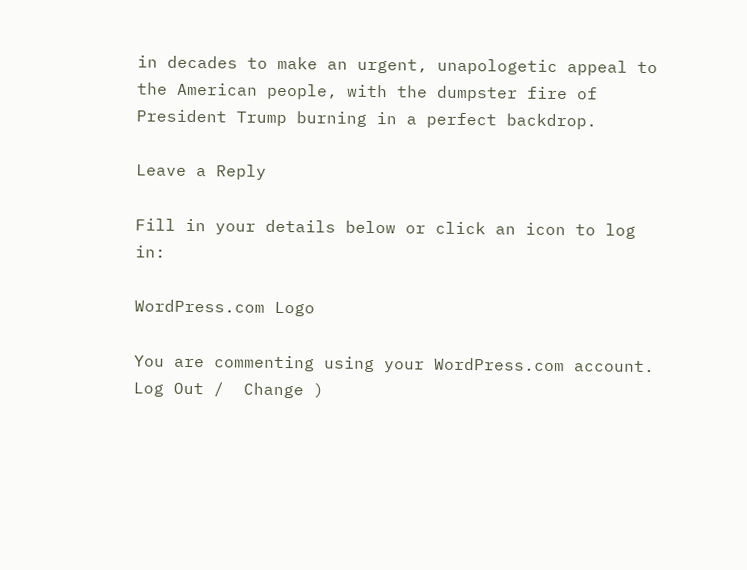in decades to make an urgent, unapologetic appeal to the American people, with the dumpster fire of President Trump burning in a perfect backdrop.

Leave a Reply

Fill in your details below or click an icon to log in:

WordPress.com Logo

You are commenting using your WordPress.com account. Log Out /  Change )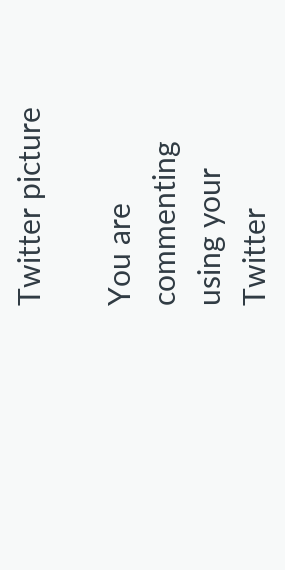Twitter picture

You are commenting using your Twitter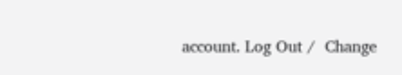account. Log Out /  Change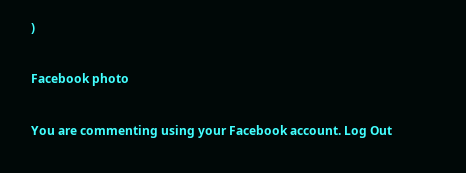)

Facebook photo

You are commenting using your Facebook account. Log Out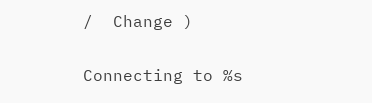/  Change )

Connecting to %s